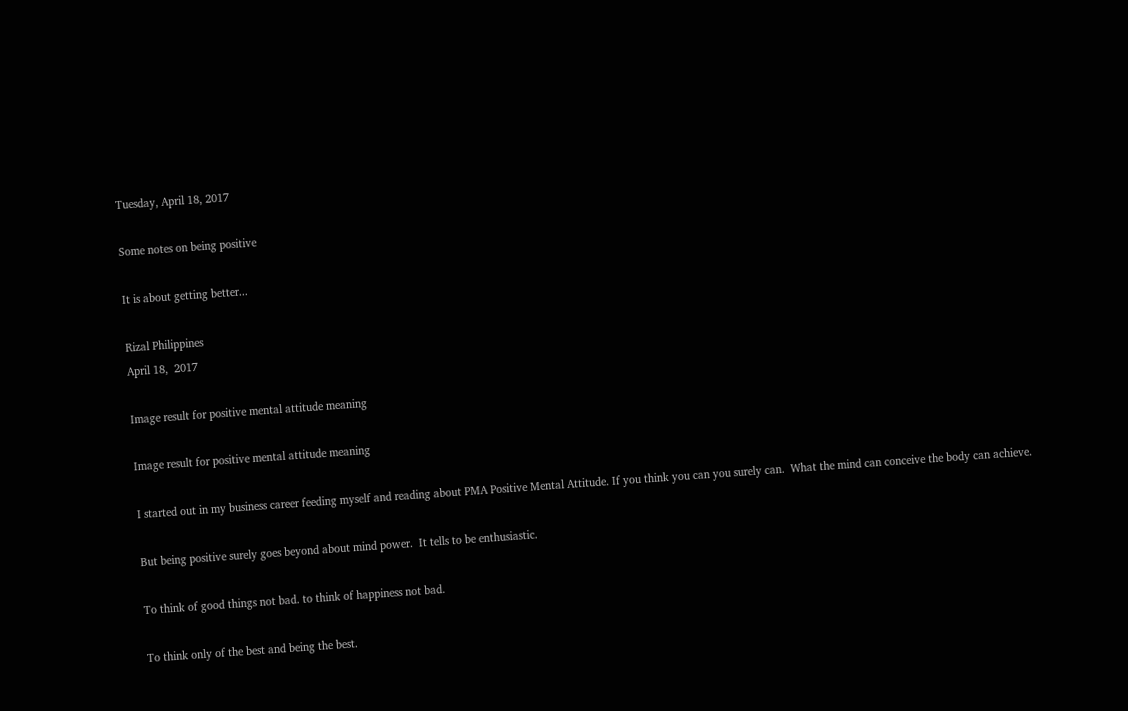Tuesday, April 18, 2017

Some notes on being positive

It is about getting better...

Rizal Philippines
April 18,  2017

Image result for positive mental attitude meaning

Image result for positive mental attitude meaning

I started out in my business career feeding myself and reading about PMA Positive Mental Attitude. If you think you can you surely can.  What the mind can conceive the body can achieve.

But being positive surely goes beyond about mind power.  It tells to be enthusiastic.

To think of good things not bad. to think of happiness not bad.

To think only of the best and being the best.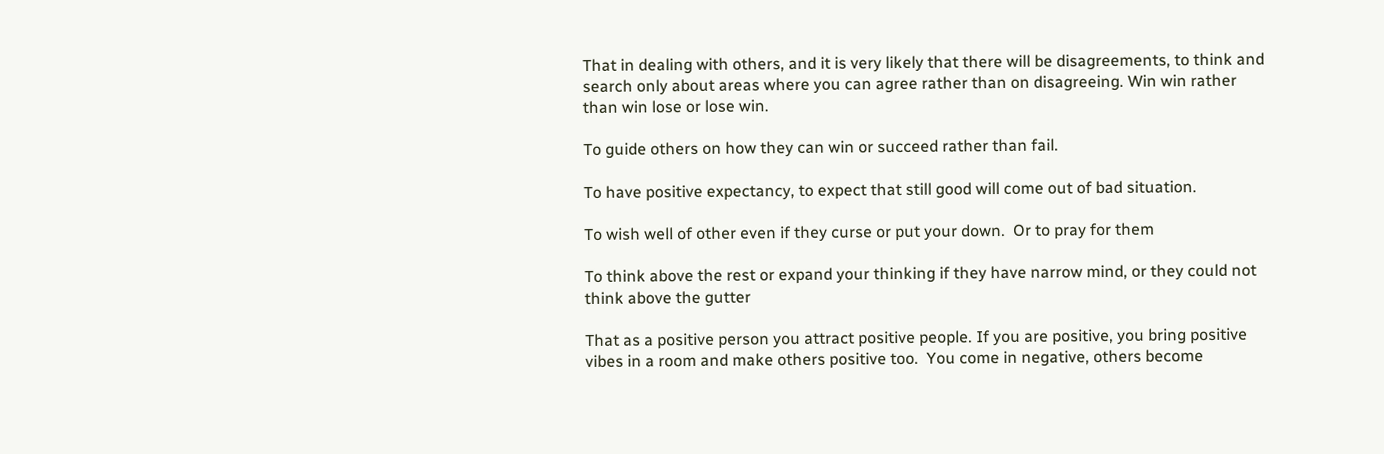That in dealing with others, and it is very likely that there will be disagreements, to think and search only about areas where you can agree rather than on disagreeing. Win win rather than win lose or lose win.

To guide others on how they can win or succeed rather than fail.

To have positive expectancy, to expect that still good will come out of bad situation.

To wish well of other even if they curse or put your down.  Or to pray for them

To think above the rest or expand your thinking if they have narrow mind, or they could not think above the gutter

That as a positive person you attract positive people. If you are positive, you bring positive vibes in a room and make others positive too.  You come in negative, others become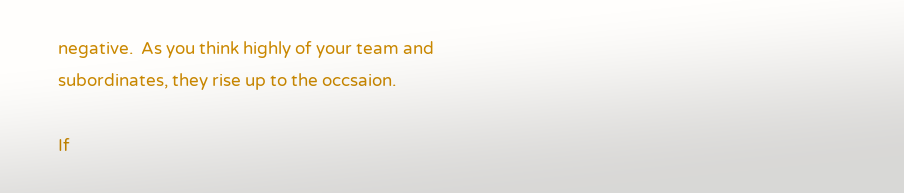negative.  As you think highly of your team and subordinates, they rise up to the occsaion.

If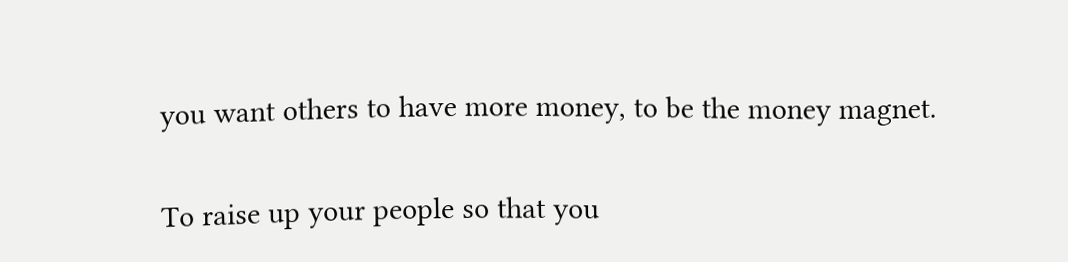you want others to have more money, to be the money magnet.

To raise up your people so that you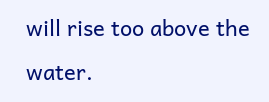will rise too above the water.